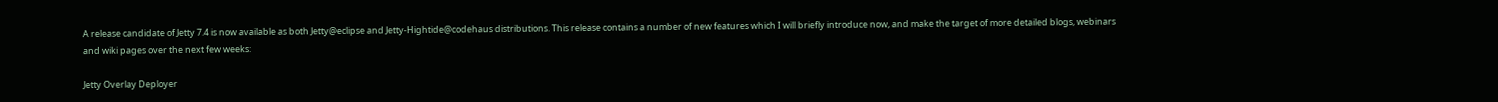A release candidate of Jetty 7.4 is now available as both Jetty@eclipse and Jetty-Hightide@codehaus distributions. This release contains a number of new features which I will briefly introduce now, and make the target of more detailed blogs, webinars and wiki pages over the next few weeks:

Jetty Overlay Deployer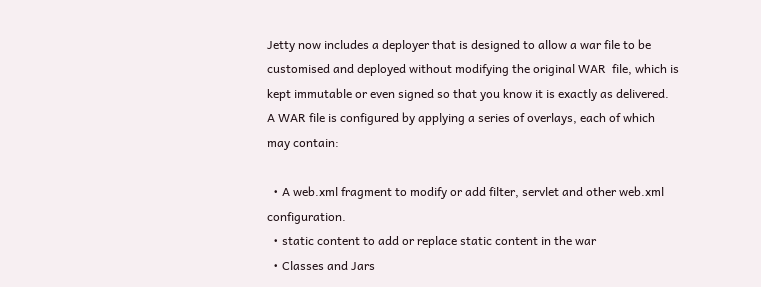Jetty now includes a deployer that is designed to allow a war file to be customised and deployed without modifying the original WAR  file, which is kept immutable or even signed so that you know it is exactly as delivered.   A WAR file is configured by applying a series of overlays, each of which may contain:

  • A web.xml fragment to modify or add filter, servlet and other web.xml configuration.
  • static content to add or replace static content in the war
  • Classes and Jars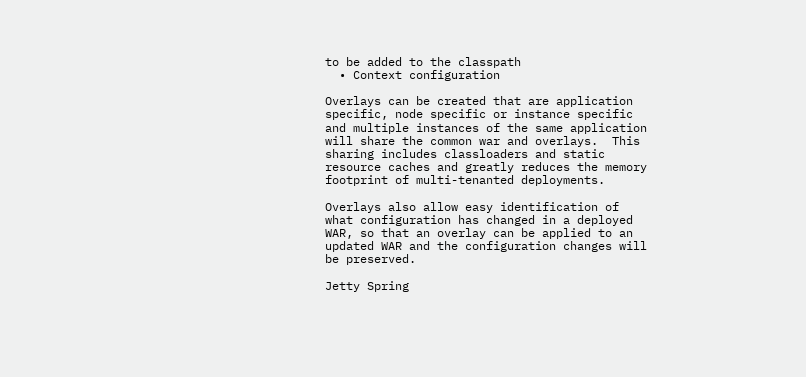to be added to the classpath
  • Context configuration

Overlays can be created that are application specific, node specific or instance specific and multiple instances of the same application will share the common war and overlays.  This sharing includes classloaders and static resource caches and greatly reduces the memory footprint of multi-tenanted deployments.

Overlays also allow easy identification of what configuration has changed in a deployed WAR, so that an overlay can be applied to an updated WAR and the configuration changes will be preserved.

Jetty Spring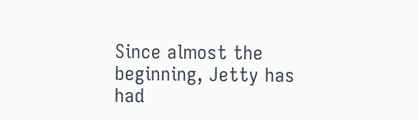Since almost the beginning, Jetty has had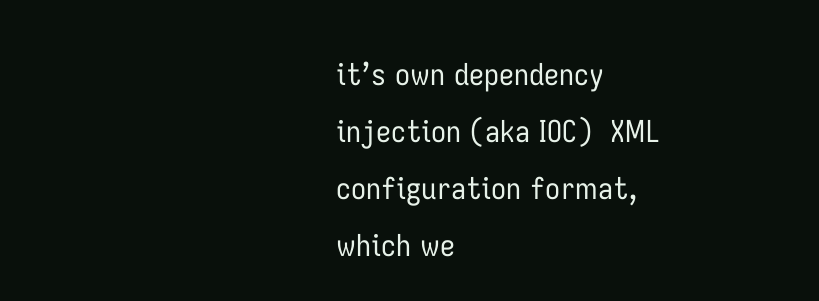it’s own dependency injection (aka IOC)  XML configuration format, which we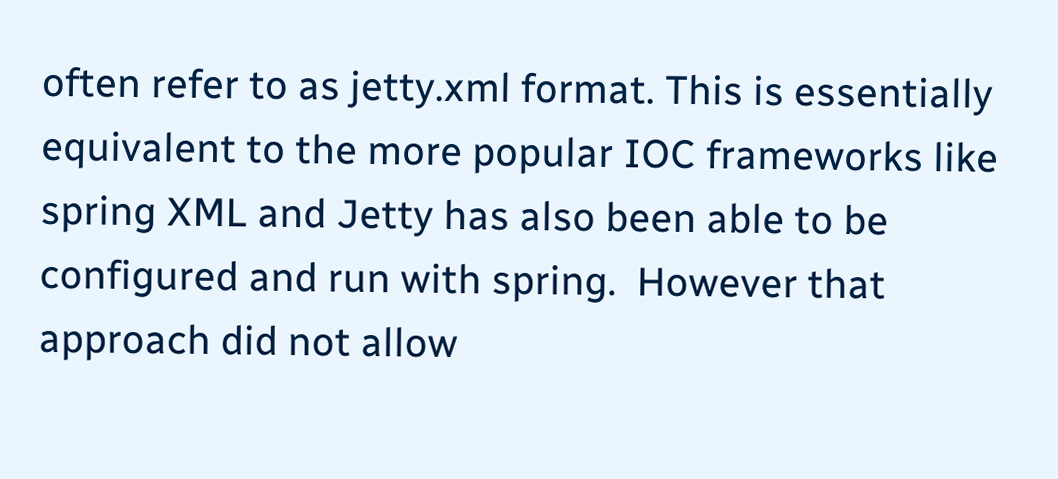often refer to as jetty.xml format. This is essentially equivalent to the more popular IOC frameworks like spring XML and Jetty has also been able to be configured and run with spring.  However that approach did not allow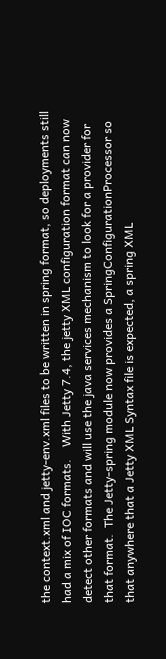the context.xml and jetty-env.xml files to be written in spring format, so deployments still had a mix of IOC formats.    With Jetty 7.4, the jetty XML configuration format can now detect other formats and will use the java services mechanism to look for a provider for that format.  The Jetty-spring module now provides a SpringConfigurationProcessor so that anywhere that a Jetty XML Syntax file is expected, a spring XML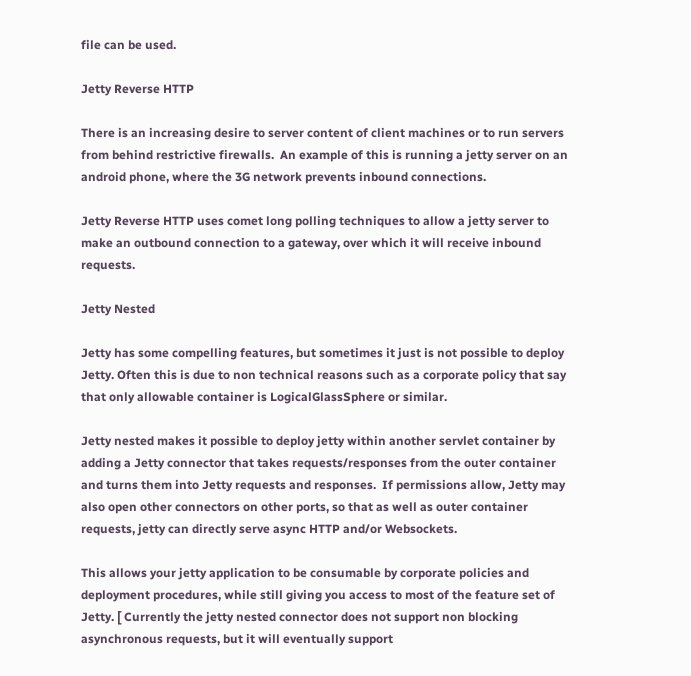file can be used.

Jetty Reverse HTTP

There is an increasing desire to server content of client machines or to run servers from behind restrictive firewalls.  An example of this is running a jetty server on an android phone, where the 3G network prevents inbound connections.

Jetty Reverse HTTP uses comet long polling techniques to allow a jetty server to make an outbound connection to a gateway, over which it will receive inbound requests.

Jetty Nested

Jetty has some compelling features, but sometimes it just is not possible to deploy Jetty. Often this is due to non technical reasons such as a corporate policy that say that only allowable container is LogicalGlassSphere or similar.

Jetty nested makes it possible to deploy jetty within another servlet container by adding a Jetty connector that takes requests/responses from the outer container and turns them into Jetty requests and responses.  If permissions allow, Jetty may also open other connectors on other ports, so that as well as outer container requests, jetty can directly serve async HTTP and/or Websockets.

This allows your jetty application to be consumable by corporate policies and deployment procedures, while still giving you access to most of the feature set of Jetty. [ Currently the jetty nested connector does not support non blocking asynchronous requests, but it will eventually support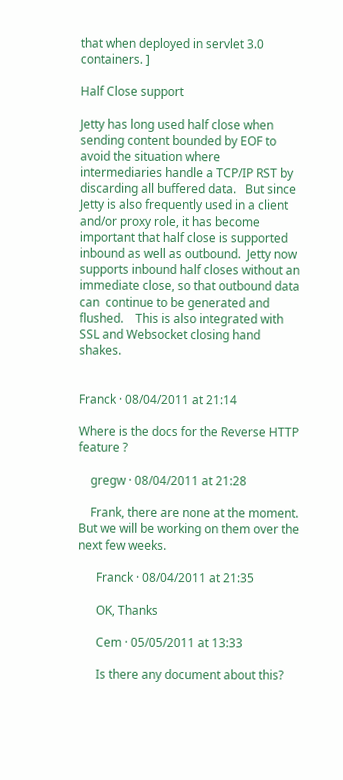that when deployed in servlet 3.0 containers. ]

Half Close support

Jetty has long used half close when sending content bounded by EOF to avoid the situation where intermediaries handle a TCP/IP RST by discarding all buffered data.   But since Jetty is also frequently used in a client and/or proxy role, it has become important that half close is supported inbound as well as outbound.  Jetty now supports inbound half closes without an immediate close, so that outbound data can  continue to be generated and flushed.    This is also integrated with SSL and Websocket closing hand shakes.


Franck · 08/04/2011 at 21:14

Where is the docs for the Reverse HTTP feature ?

    gregw · 08/04/2011 at 21:28

    Frank, there are none at the moment. But we will be working on them over the next few weeks.

      Franck · 08/04/2011 at 21:35

      OK, Thanks

      Cem · 05/05/2011 at 13:33

      Is there any document about this?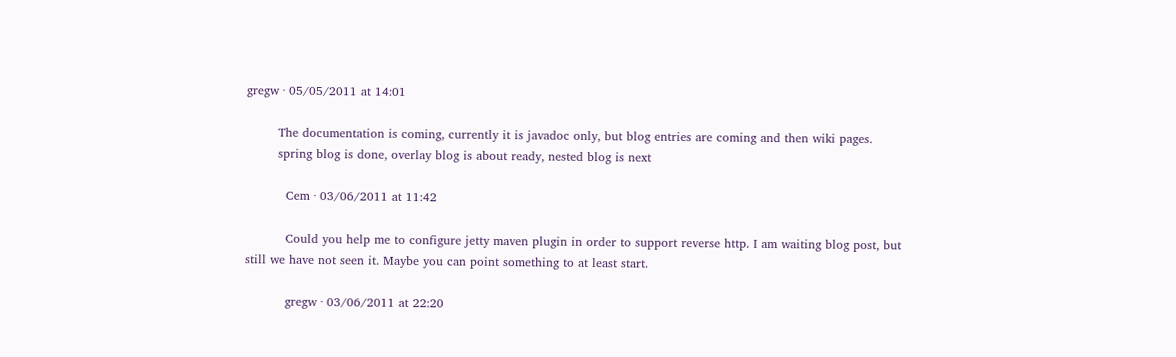gregw · 05/05/2011 at 14:01

        The documentation is coming, currently it is javadoc only, but blog entries are coming and then wiki pages.
        spring blog is done, overlay blog is about ready, nested blog is next

          Cem · 03/06/2011 at 11:42

          Could you help me to configure jetty maven plugin in order to support reverse http. I am waiting blog post, but still we have not seen it. Maybe you can point something to at least start.

          gregw · 03/06/2011 at 22:20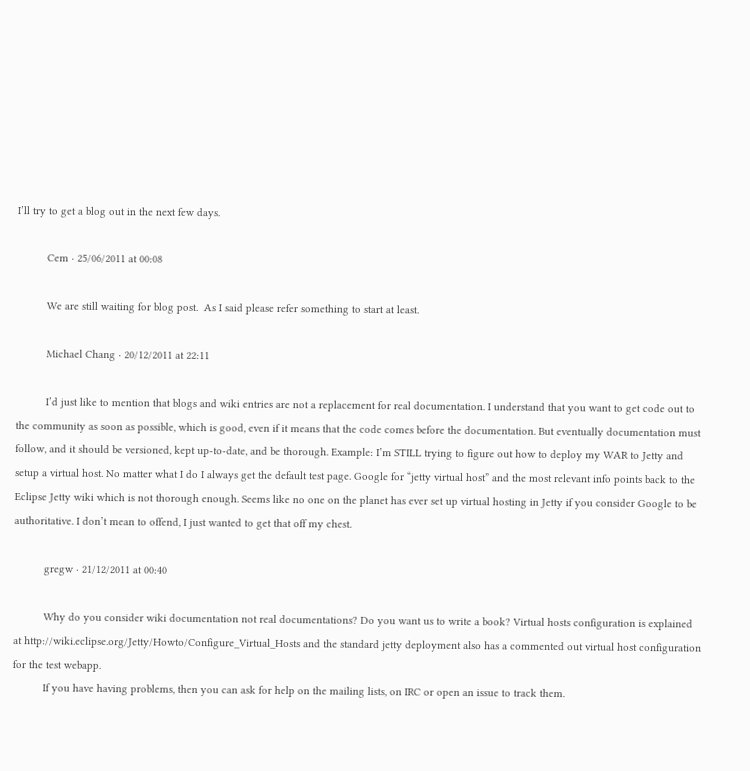I’ll try to get a blog out in the next few days.

          Cem · 25/06/2011 at 00:08

          We are still waiting for blog post.  As I said please refer something to start at least.

          Michael Chang · 20/12/2011 at 22:11

          I’d just like to mention that blogs and wiki entries are not a replacement for real documentation. I understand that you want to get code out to the community as soon as possible, which is good, even if it means that the code comes before the documentation. But eventually documentation must follow, and it should be versioned, kept up-to-date, and be thorough. Example: I’m STILL trying to figure out how to deploy my WAR to Jetty and setup a virtual host. No matter what I do I always get the default test page. Google for “jetty virtual host” and the most relevant info points back to the Eclipse Jetty wiki which is not thorough enough. Seems like no one on the planet has ever set up virtual hosting in Jetty if you consider Google to be authoritative. I don’t mean to offend, I just wanted to get that off my chest.

          gregw · 21/12/2011 at 00:40

          Why do you consider wiki documentation not real documentations? Do you want us to write a book? Virtual hosts configuration is explained at http://wiki.eclipse.org/Jetty/Howto/Configure_Virtual_Hosts and the standard jetty deployment also has a commented out virtual host configuration for the test webapp.
          If you have having problems, then you can ask for help on the mailing lists, on IRC or open an issue to track them.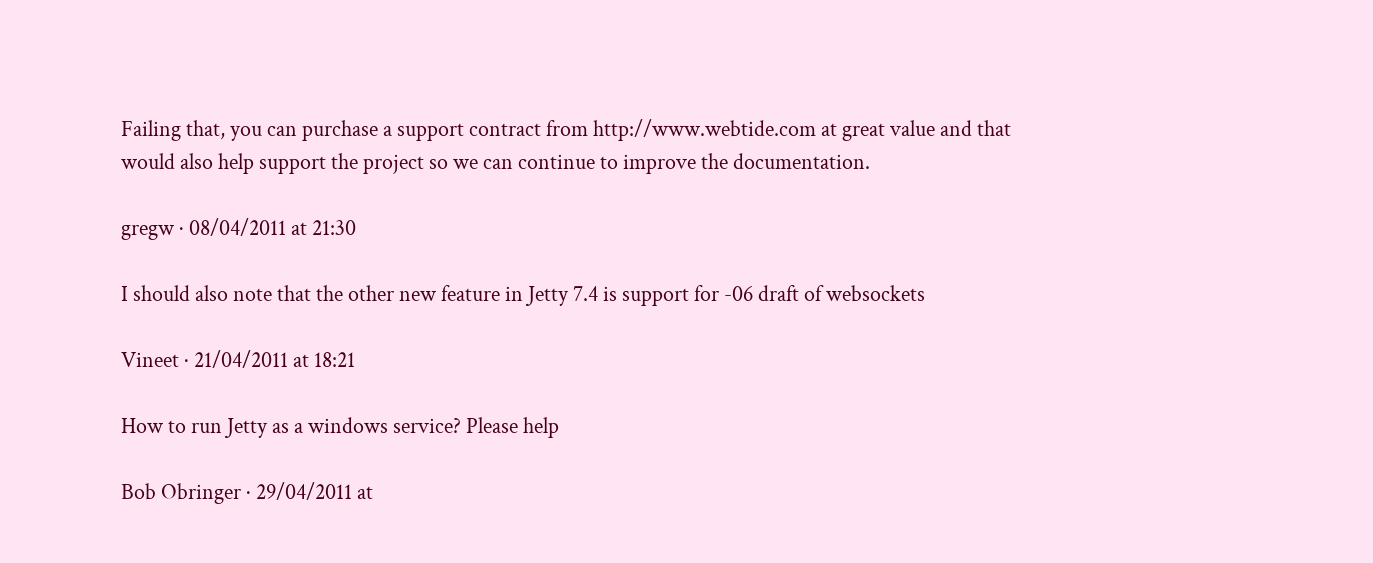Failing that, you can purchase a support contract from http://www.webtide.com at great value and that would also help support the project so we can continue to improve the documentation.

gregw · 08/04/2011 at 21:30

I should also note that the other new feature in Jetty 7.4 is support for -06 draft of websockets

Vineet · 21/04/2011 at 18:21

How to run Jetty as a windows service? Please help

Bob Obringer · 29/04/2011 at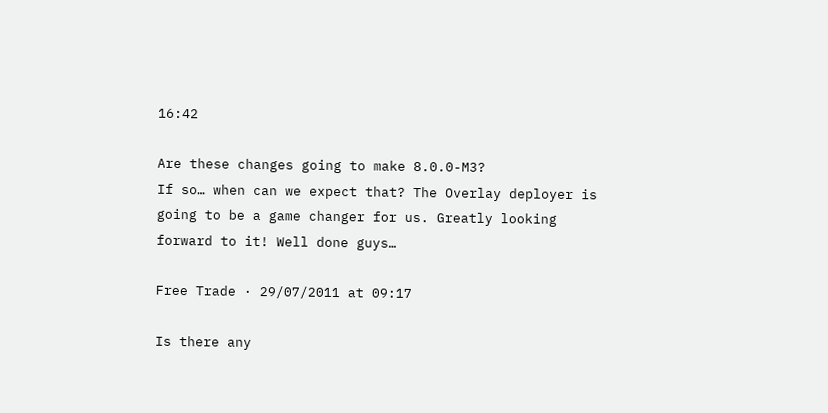16:42

Are these changes going to make 8.0.0-M3?
If so… when can we expect that? The Overlay deployer is going to be a game changer for us. Greatly looking forward to it! Well done guys…

Free Trade · 29/07/2011 at 09:17

Is there any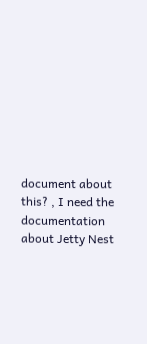document about this? , I need the documentation about Jetty Nest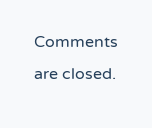Comments are closed.